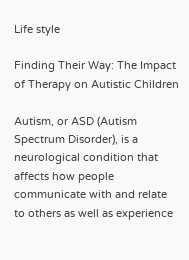Life style

Finding Their Way: The Impact of Therapy on Autistic Children

Autism, or ASD (Autism Spectrum Disorder), is a neurological condition that affects how people communicate with and relate to others as well as experience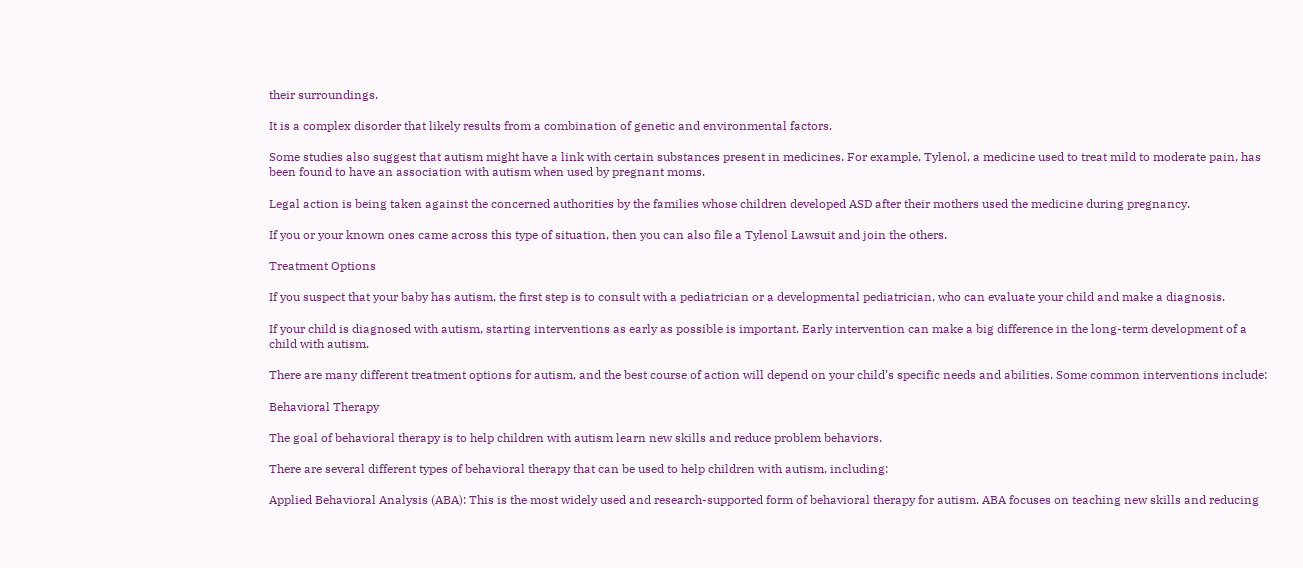their surroundings.

It is a complex disorder that likely results from a combination of genetic and environmental factors.

Some studies also suggest that autism might have a link with certain substances present in medicines. For example, Tylenol, a medicine used to treat mild to moderate pain, has been found to have an association with autism when used by pregnant moms.

Legal action is being taken against the concerned authorities by the families whose children developed ASD after their mothers used the medicine during pregnancy.

If you or your known ones came across this type of situation, then you can also file a Tylenol Lawsuit and join the others.

Treatment Options

If you suspect that your baby has autism, the first step is to consult with a pediatrician or a developmental pediatrician, who can evaluate your child and make a diagnosis.

If your child is diagnosed with autism, starting interventions as early as possible is important. Early intervention can make a big difference in the long-term development of a child with autism.

There are many different treatment options for autism, and the best course of action will depend on your child’s specific needs and abilities. Some common interventions include:

Behavioral Therapy

The goal of behavioral therapy is to help children with autism learn new skills and reduce problem behaviors.

There are several different types of behavioral therapy that can be used to help children with autism, including:

Applied Behavioral Analysis (ABA): This is the most widely used and research-supported form of behavioral therapy for autism. ABA focuses on teaching new skills and reducing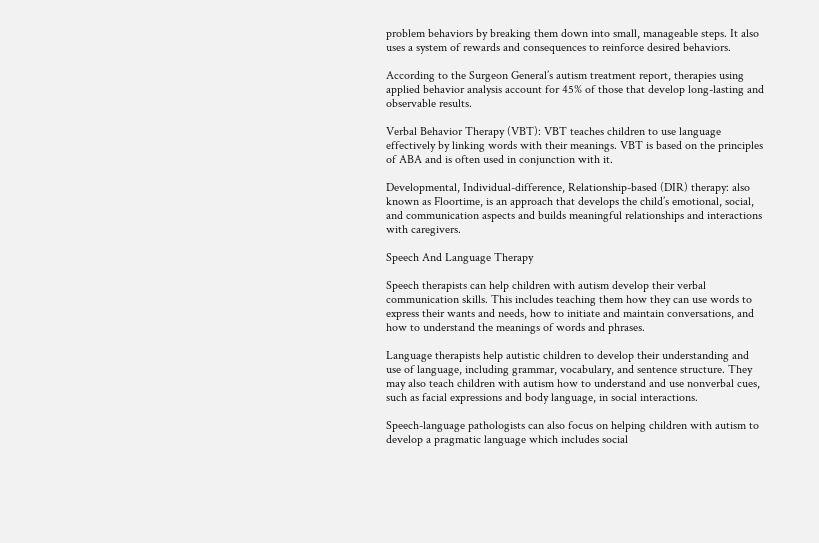problem behaviors by breaking them down into small, manageable steps. It also uses a system of rewards and consequences to reinforce desired behaviors.

According to the Surgeon General’s autism treatment report, therapies using applied behavior analysis account for 45% of those that develop long-lasting and observable results.

Verbal Behavior Therapy (VBT): VBT teaches children to use language effectively by linking words with their meanings. VBT is based on the principles of ABA and is often used in conjunction with it.

Developmental, Individual-difference, Relationship-based (DIR) therapy: also known as Floortime, is an approach that develops the child’s emotional, social, and communication aspects and builds meaningful relationships and interactions with caregivers.

Speech And Language Therapy

Speech therapists can help children with autism develop their verbal communication skills. This includes teaching them how they can use words to express their wants and needs, how to initiate and maintain conversations, and how to understand the meanings of words and phrases.

Language therapists help autistic children to develop their understanding and use of language, including grammar, vocabulary, and sentence structure. They may also teach children with autism how to understand and use nonverbal cues, such as facial expressions and body language, in social interactions.

Speech-language pathologists can also focus on helping children with autism to develop a pragmatic language which includes social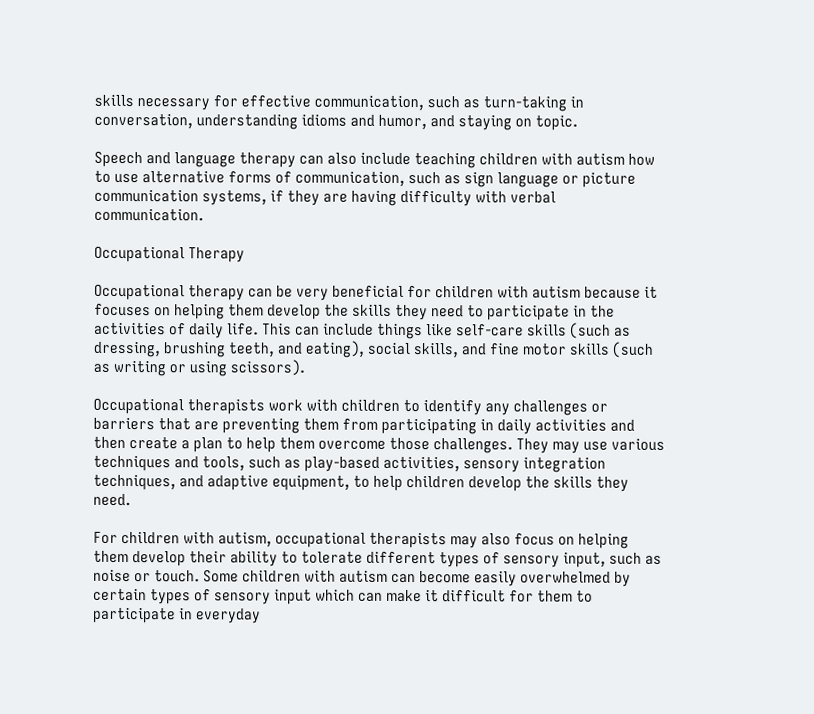skills necessary for effective communication, such as turn-taking in conversation, understanding idioms and humor, and staying on topic.

Speech and language therapy can also include teaching children with autism how to use alternative forms of communication, such as sign language or picture communication systems, if they are having difficulty with verbal communication.

Occupational Therapy

Occupational therapy can be very beneficial for children with autism because it focuses on helping them develop the skills they need to participate in the activities of daily life. This can include things like self-care skills (such as dressing, brushing teeth, and eating), social skills, and fine motor skills (such as writing or using scissors).

Occupational therapists work with children to identify any challenges or barriers that are preventing them from participating in daily activities and then create a plan to help them overcome those challenges. They may use various techniques and tools, such as play-based activities, sensory integration techniques, and adaptive equipment, to help children develop the skills they need.

For children with autism, occupational therapists may also focus on helping them develop their ability to tolerate different types of sensory input, such as noise or touch. Some children with autism can become easily overwhelmed by certain types of sensory input which can make it difficult for them to participate in everyday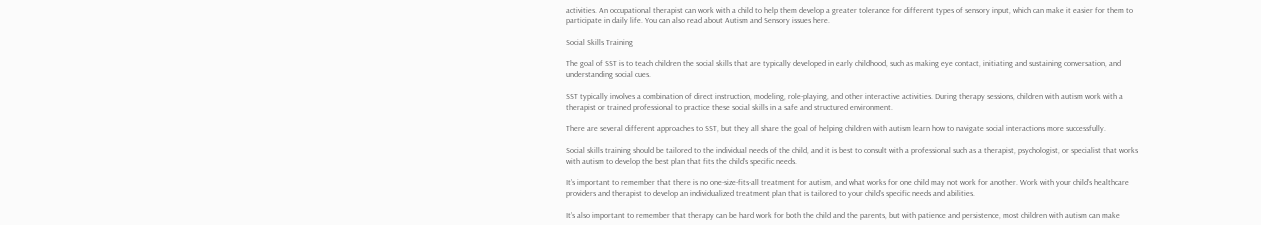activities. An occupational therapist can work with a child to help them develop a greater tolerance for different types of sensory input, which can make it easier for them to participate in daily life. You can also read about Autism and Sensory issues here.

Social Skills Training

The goal of SST is to teach children the social skills that are typically developed in early childhood, such as making eye contact, initiating and sustaining conversation, and understanding social cues.

SST typically involves a combination of direct instruction, modeling, role-playing, and other interactive activities. During therapy sessions, children with autism work with a therapist or trained professional to practice these social skills in a safe and structured environment.

There are several different approaches to SST, but they all share the goal of helping children with autism learn how to navigate social interactions more successfully.

Social skills training should be tailored to the individual needs of the child, and it is best to consult with a professional such as a therapist, psychologist, or specialist that works with autism to develop the best plan that fits the child’s specific needs.

It’s important to remember that there is no one-size-fits-all treatment for autism, and what works for one child may not work for another. Work with your child’s healthcare providers and therapist to develop an individualized treatment plan that is tailored to your child’s specific needs and abilities.

It’s also important to remember that therapy can be hard work for both the child and the parents, but with patience and persistence, most children with autism can make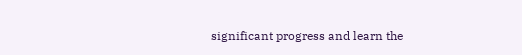significant progress and learn the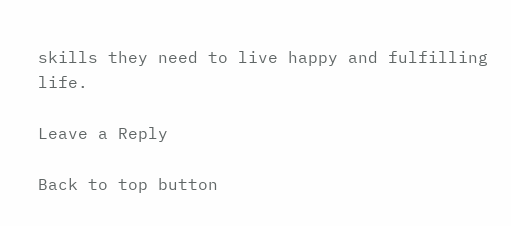skills they need to live happy and fulfilling life.

Leave a Reply

Back to top button